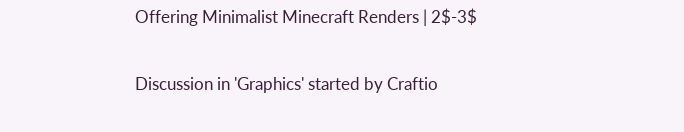Offering Minimalist Minecraft Renders | 2$-3$

Discussion in 'Graphics' started by Craftio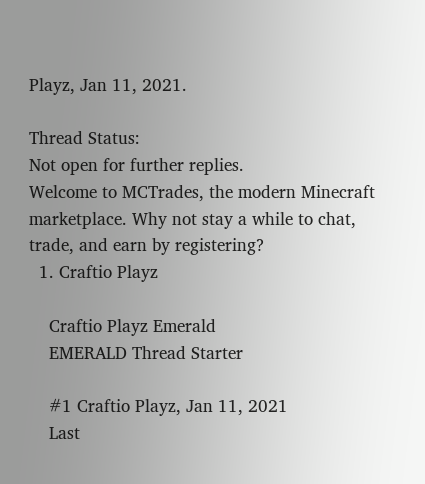Playz, Jan 11, 2021.

Thread Status:
Not open for further replies.
Welcome to MCTrades, the modern Minecraft marketplace. Why not stay a while to chat, trade, and earn by registering?
  1. Craftio Playz

    Craftio Playz Emerald
    EMERALD Thread Starter

    #1 Craftio Playz, Jan 11, 2021
    Last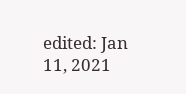edited: Jan 11, 2021